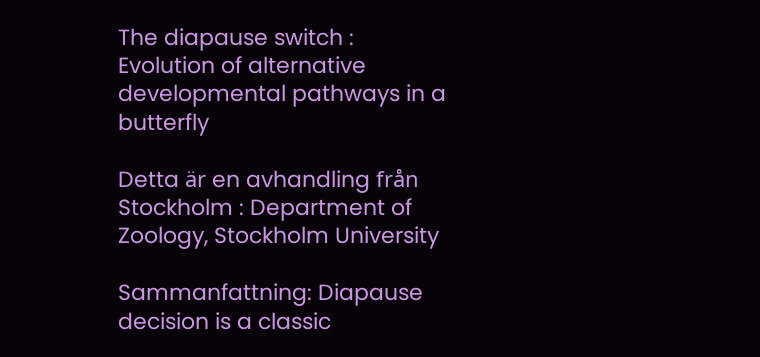The diapause switch : Evolution of alternative developmental pathways in a butterfly

Detta är en avhandling från Stockholm : Department of Zoology, Stockholm University

Sammanfattning: Diapause decision is a classic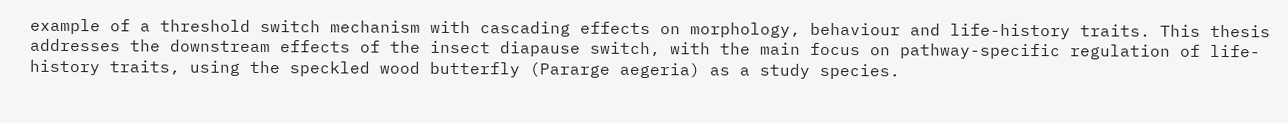example of a threshold switch mechanism with cascading effects on morphology, behaviour and life-history traits. This thesis addresses the downstream effects of the insect diapause switch, with the main focus on pathway-specific regulation of life-history traits, using the speckled wood butterfly (Pararge aegeria) as a study species.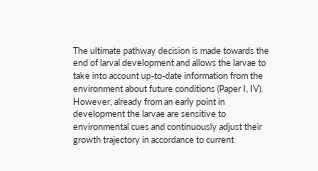The ultimate pathway decision is made towards the end of larval development and allows the larvae to take into account up-to-date information from the environment about future conditions (Paper I, IV). However, already from an early point in development the larvae are sensitive to environmental cues and continuously adjust their growth trajectory in accordance to current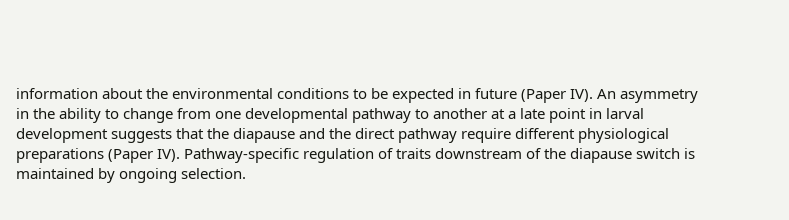information about the environmental conditions to be expected in future (Paper IV). An asymmetry in the ability to change from one developmental pathway to another at a late point in larval development suggests that the diapause and the direct pathway require different physiological preparations (Paper IV). Pathway-specific regulation of traits downstream of the diapause switch is maintained by ongoing selection.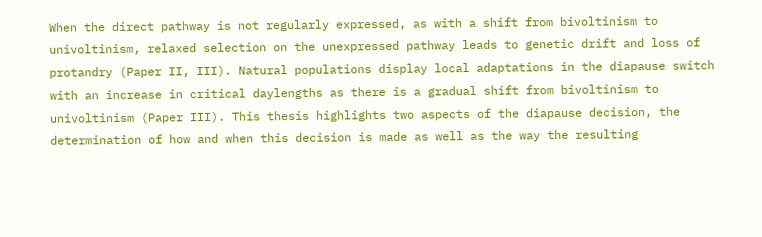When the direct pathway is not regularly expressed, as with a shift from bivoltinism to univoltinism, relaxed selection on the unexpressed pathway leads to genetic drift and loss of protandry (Paper II, III). Natural populations display local adaptations in the diapause switch with an increase in critical daylengths as there is a gradual shift from bivoltinism to univoltinism (Paper III). This thesis highlights two aspects of the diapause decision, the determination of how and when this decision is made as well as the way the resulting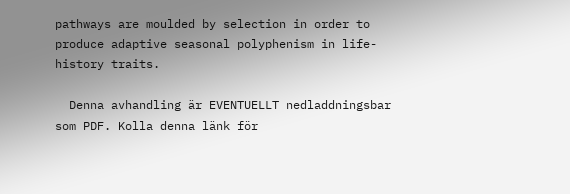pathways are moulded by selection in order to produce adaptive seasonal polyphenism in life-history traits.

  Denna avhandling är EVENTUELLT nedladdningsbar som PDF. Kolla denna länk för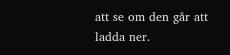att se om den går att ladda ner.